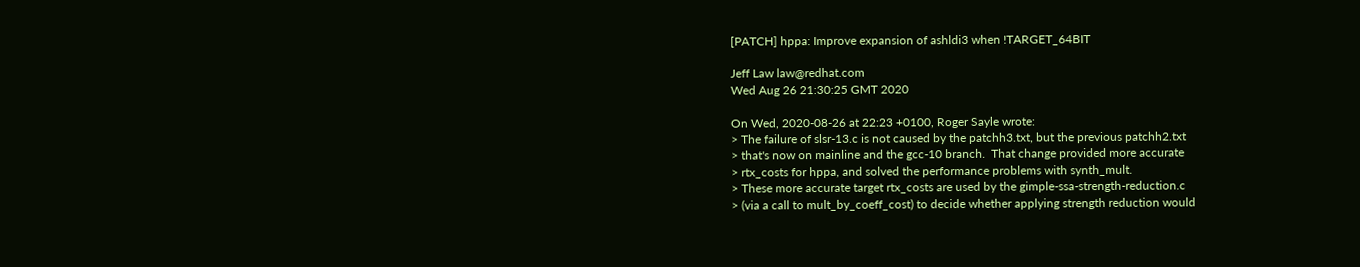[PATCH] hppa: Improve expansion of ashldi3 when !TARGET_64BIT

Jeff Law law@redhat.com
Wed Aug 26 21:30:25 GMT 2020

On Wed, 2020-08-26 at 22:23 +0100, Roger Sayle wrote:
> The failure of slsr-13.c is not caused by the patchh3.txt, but the previous patchh2.txt
> that's now on mainline and the gcc-10 branch.  That change provided more accurate
> rtx_costs for hppa, and solved the performance problems with synth_mult.
> These more accurate target rtx_costs are used by the gimple-ssa-strength-reduction.c
> (via a call to mult_by_coeff_cost) to decide whether applying strength reduction would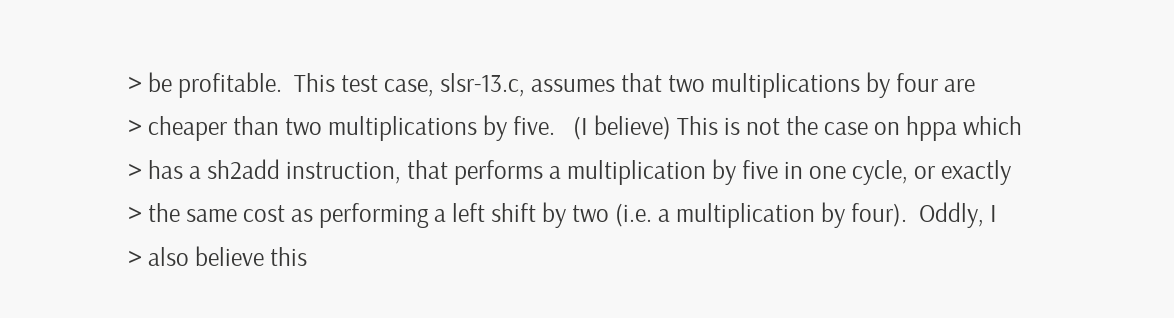> be profitable.  This test case, slsr-13.c, assumes that two multiplications by four are
> cheaper than two multiplications by five.   (I believe) This is not the case on hppa which
> has a sh2add instruction, that performs a multiplication by five in one cycle, or exactly
> the same cost as performing a left shift by two (i.e. a multiplication by four).  Oddly, I
> also believe this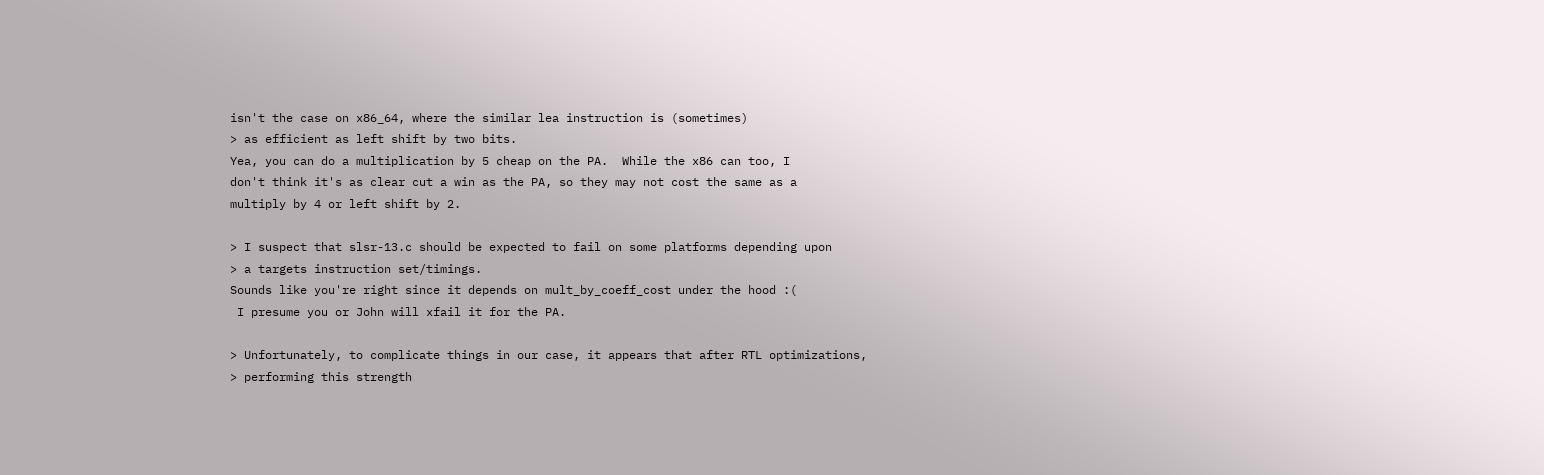isn't the case on x86_64, where the similar lea instruction is (sometimes)
> as efficient as left shift by two bits.
Yea, you can do a multiplication by 5 cheap on the PA.  While the x86 can too, I
don't think it's as clear cut a win as the PA, so they may not cost the same as a
multiply by 4 or left shift by 2.

> I suspect that slsr-13.c should be expected to fail on some platforms depending upon
> a targets instruction set/timings.
Sounds like you're right since it depends on mult_by_coeff_cost under the hood :(
 I presume you or John will xfail it for the PA.

> Unfortunately, to complicate things in our case, it appears that after RTL optimizations,
> performing this strength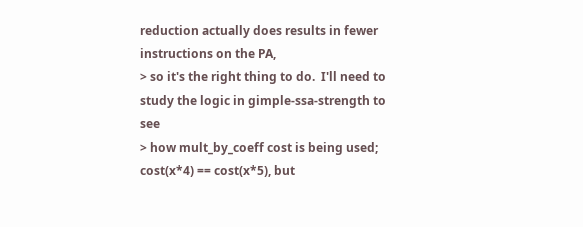reduction actually does results in fewer instructions on the PA,
> so it's the right thing to do.  I'll need to study the logic in gimple-ssa-strength to see
> how mult_by_coeff cost is being used; cost(x*4) == cost(x*5), but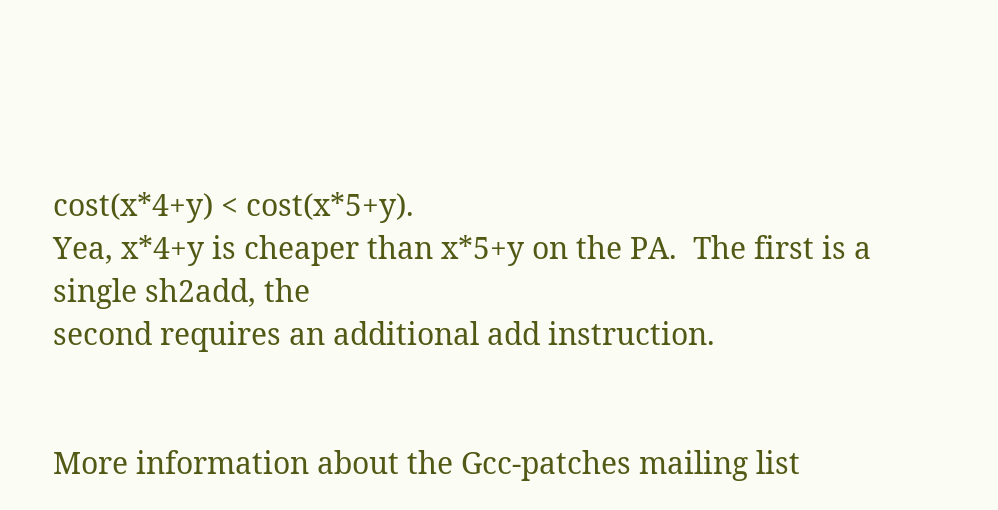cost(x*4+y) < cost(x*5+y).
Yea, x*4+y is cheaper than x*5+y on the PA.  The first is a single sh2add, the
second requires an additional add instruction.


More information about the Gcc-patches mailing list